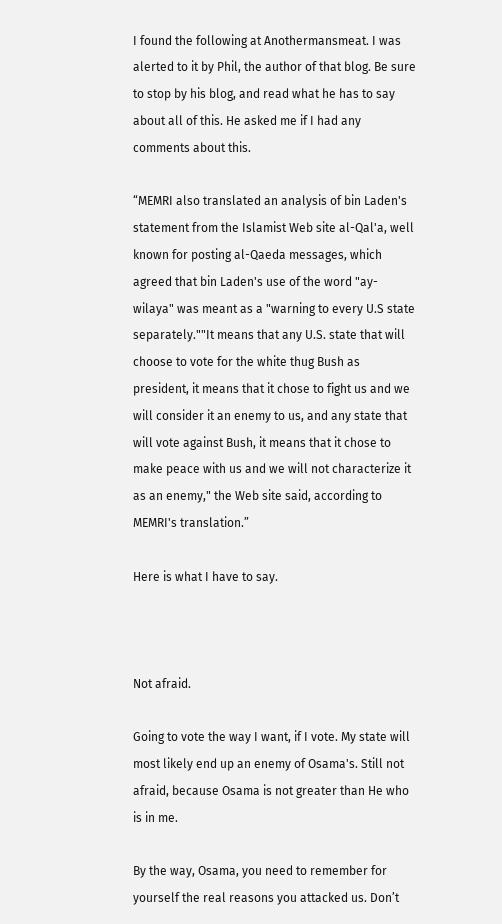I found the following at Anothermansmeat. I was alerted to it by Phil, the author of that blog. Be sure to stop by his blog, and read what he has to say about all of this. He asked me if I had any comments about this.

“MEMRI also translated an analysis of bin Laden's statement from the Islamist Web site al-Qal'a, well known for posting al-Qaeda messages, which agreed that bin Laden's use of the word "ay-wilaya" was meant as a "warning to every U.S state separately.""It means that any U.S. state that will choose to vote for the white thug Bush as president, it means that it chose to fight us and we will consider it an enemy to us, and any state that will vote against Bush, it means that it chose to make peace with us and we will not characterize it as an enemy," the Web site said, according to MEMRI's translation.”

Here is what I have to say.



Not afraid.

Going to vote the way I want, if I vote. My state will most likely end up an enemy of Osama's. Still not afraid, because Osama is not greater than He who is in me.

By the way, Osama, you need to remember for yourself the real reasons you attacked us. Don’t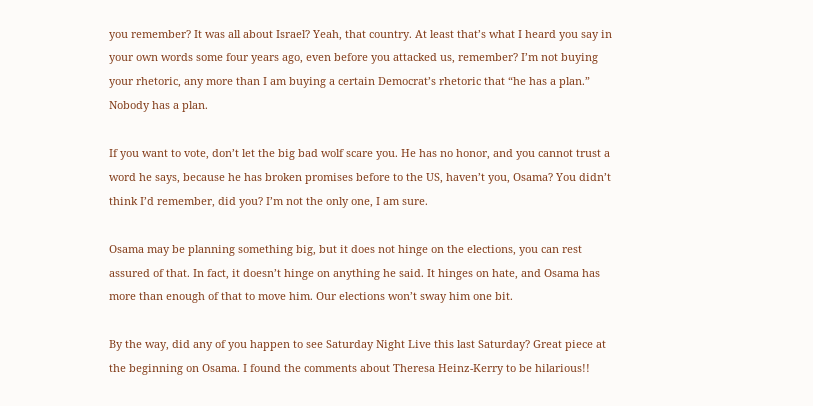you remember? It was all about Israel? Yeah, that country. At least that’s what I heard you say in your own words some four years ago, even before you attacked us, remember? I’m not buying your rhetoric, any more than I am buying a certain Democrat’s rhetoric that “he has a plan.” Nobody has a plan.

If you want to vote, don’t let the big bad wolf scare you. He has no honor, and you cannot trust a word he says, because he has broken promises before to the US, haven’t you, Osama? You didn’t think I’d remember, did you? I’m not the only one, I am sure.

Osama may be planning something big, but it does not hinge on the elections, you can rest assured of that. In fact, it doesn’t hinge on anything he said. It hinges on hate, and Osama has more than enough of that to move him. Our elections won’t sway him one bit.

By the way, did any of you happen to see Saturday Night Live this last Saturday? Great piece at the beginning on Osama. I found the comments about Theresa Heinz-Kerry to be hilarious!!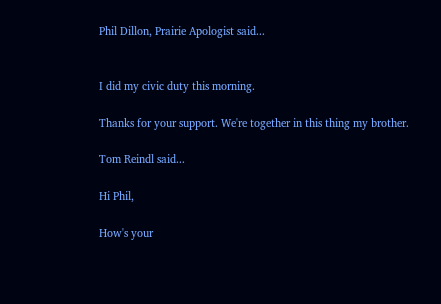Phil Dillon, Prairie Apologist said...


I did my civic duty this morning.

Thanks for your support. We're together in this thing my brother.

Tom Reindl said...

Hi Phil,

How's your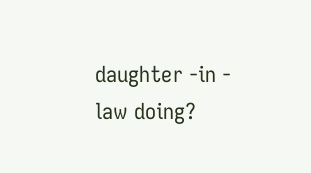daughter -in - law doing?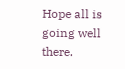Hope all is going well there.